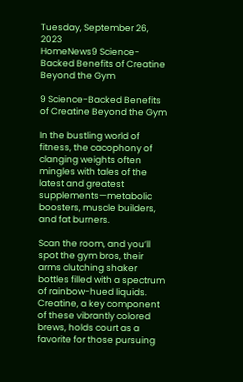Tuesday, September 26, 2023
HomeNews9 Science-Backed Benefits of Creatine Beyond the Gym

9 Science-Backed Benefits of Creatine Beyond the Gym

In the bustling world of fitness, the cacophony of clanging weights often mingles with tales of the latest and greatest supplements—metabolic boosters, muscle builders, and fat burners.

Scan the room, and you’ll spot the gym bros, their arms clutching shaker bottles filled with a spectrum of rainbow-hued liquids. Creatine, a key component of these vibrantly colored brews, holds court as a favorite for those pursuing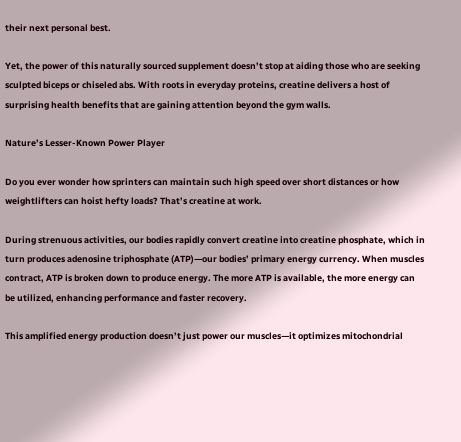their next personal best.

Yet, the power of this naturally sourced supplement doesn’t stop at aiding those who are seeking sculpted biceps or chiseled abs. With roots in everyday proteins, creatine delivers a host of surprising health benefits that are gaining attention beyond the gym walls.

Nature’s Lesser-Known Power Player

Do you ever wonder how sprinters can maintain such high speed over short distances or how weightlifters can hoist hefty loads? That’s creatine at work.

During strenuous activities, our bodies rapidly convert creatine into creatine phosphate, which in turn produces adenosine triphosphate (ATP)—our bodies’ primary energy currency. When muscles contract, ATP is broken down to produce energy. The more ATP is available, the more energy can be utilized, enhancing performance and faster recovery.

This amplified energy production doesn’t just power our muscles—it optimizes mitochondrial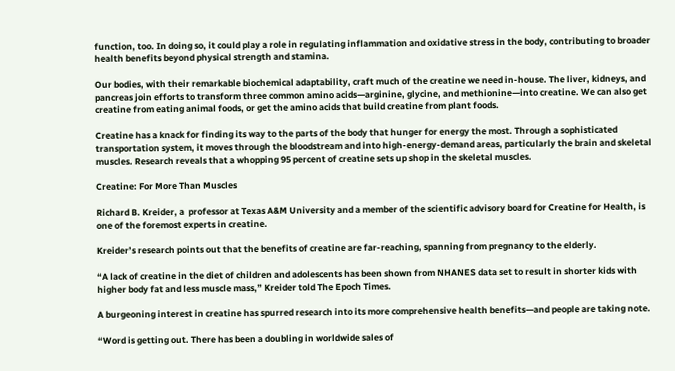function, too. In doing so, it could play a role in regulating inflammation and oxidative stress in the body, contributing to broader health benefits beyond physical strength and stamina.

Our bodies, with their remarkable biochemical adaptability, craft much of the creatine we need in-house. The liver, kidneys, and pancreas join efforts to transform three common amino acids—arginine, glycine, and methionine—into creatine. We can also get creatine from eating animal foods, or get the amino acids that build creatine from plant foods.

Creatine has a knack for finding its way to the parts of the body that hunger for energy the most. Through a sophisticated transportation system, it moves through the bloodstream and into high-energy-demand areas, particularly the brain and skeletal muscles. Research reveals that a whopping 95 percent of creatine sets up shop in the skeletal muscles.

Creatine: For More Than Muscles

Richard B. Kreider, a  professor at Texas A&M University and a member of the scientific advisory board for Creatine for Health, is one of the foremost experts in creatine.

Kreider’s research points out that the benefits of creatine are far-reaching, spanning from pregnancy to the elderly.

“A lack of creatine in the diet of children and adolescents has been shown from NHANES data set to result in shorter kids with higher body fat and less muscle mass,” Kreider told The Epoch Times.

A burgeoning interest in creatine has spurred research into its more comprehensive health benefits—and people are taking note.

“Word is getting out. There has been a doubling in worldwide sales of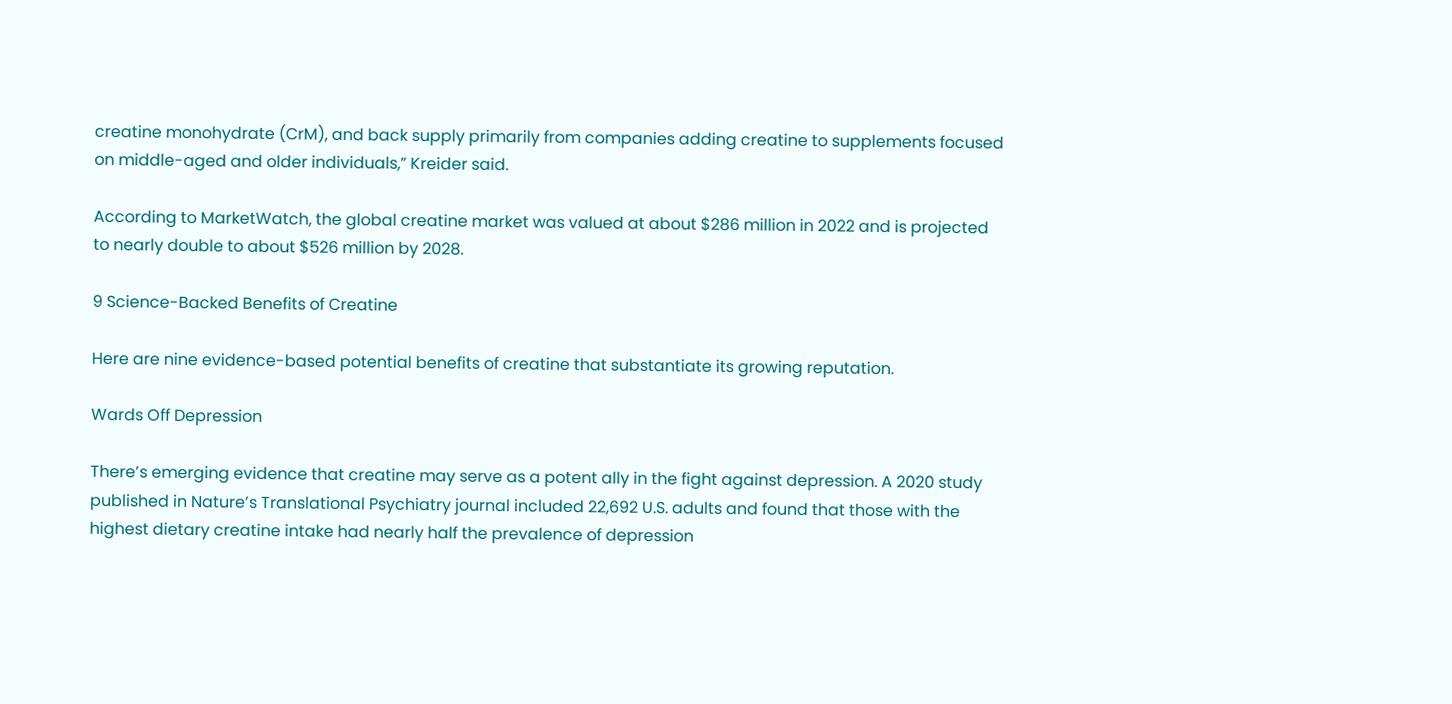creatine monohydrate (CrM), and back supply primarily from companies adding creatine to supplements focused on middle-aged and older individuals,” Kreider said.

According to MarketWatch, the global creatine market was valued at about $286 million in 2022 and is projected to nearly double to about $526 million by 2028.

9 Science-Backed Benefits of Creatine

Here are nine evidence-based potential benefits of creatine that substantiate its growing reputation.

Wards Off Depression

There’s emerging evidence that creatine may serve as a potent ally in the fight against depression. A 2020 study published in Nature’s Translational Psychiatry journal included 22,692 U.S. adults and found that those with the highest dietary creatine intake had nearly half the prevalence of depression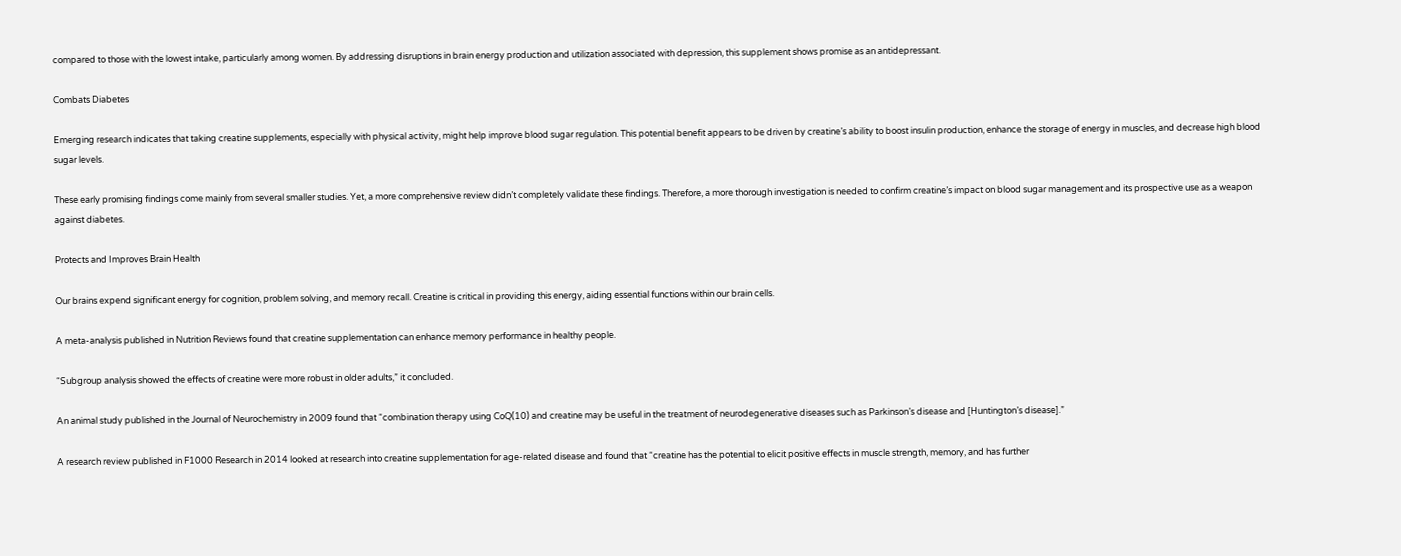compared to those with the lowest intake, particularly among women. By addressing disruptions in brain energy production and utilization associated with depression, this supplement shows promise as an antidepressant.

Combats Diabetes

Emerging research indicates that taking creatine supplements, especially with physical activity, might help improve blood sugar regulation. This potential benefit appears to be driven by creatine’s ability to boost insulin production, enhance the storage of energy in muscles, and decrease high blood sugar levels.

These early promising findings come mainly from several smaller studies. Yet, a more comprehensive review didn’t completely validate these findings. Therefore, a more thorough investigation is needed to confirm creatine’s impact on blood sugar management and its prospective use as a weapon against diabetes.

Protects and Improves Brain Health

Our brains expend significant energy for cognition, problem solving, and memory recall. Creatine is critical in providing this energy, aiding essential functions within our brain cells.

A meta-analysis published in Nutrition Reviews found that creatine supplementation can enhance memory performance in healthy people.

“Subgroup analysis showed the effects of creatine were more robust in older adults,” it concluded.

An animal study published in the Journal of Neurochemistry in 2009 found that “combination therapy using CoQ(10) and creatine may be useful in the treatment of neurodegenerative diseases such as Parkinson’s disease and [Huntington’s disease].”

A research review published in F1000 Research in 2014 looked at research into creatine supplementation for age-related disease and found that “creatine has the potential to elicit positive effects in muscle strength, memory, and has further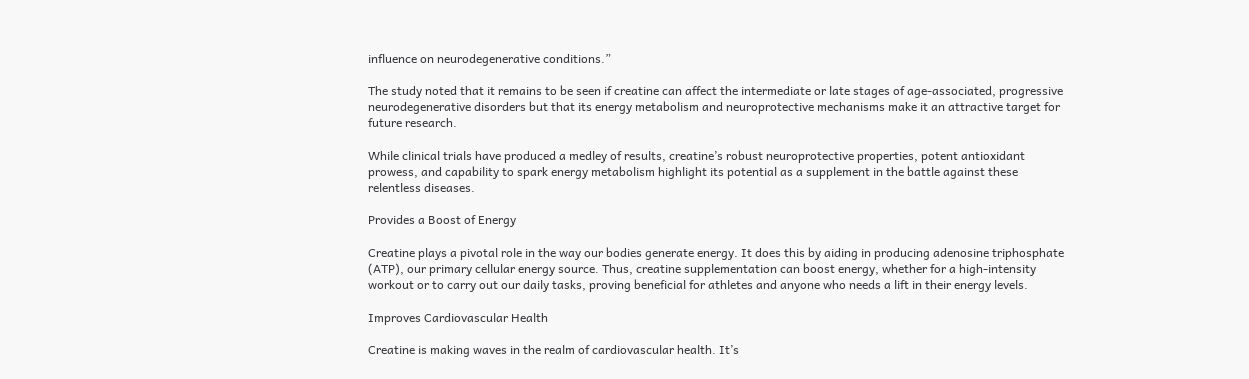influence on neurodegenerative conditions.”

The study noted that it remains to be seen if creatine can affect the intermediate or late stages of age-associated, progressive neurodegenerative disorders but that its energy metabolism and neuroprotective mechanisms make it an attractive target for future research.

While clinical trials have produced a medley of results, creatine’s robust neuroprotective properties, potent antioxidant prowess, and capability to spark energy metabolism highlight its potential as a supplement in the battle against these relentless diseases.

Provides a Boost of Energy

Creatine plays a pivotal role in the way our bodies generate energy. It does this by aiding in producing adenosine triphosphate (ATP), our primary cellular energy source. Thus, creatine supplementation can boost energy, whether for a high-intensity workout or to carry out our daily tasks, proving beneficial for athletes and anyone who needs a lift in their energy levels.

Improves Cardiovascular Health

Creatine is making waves in the realm of cardiovascular health. It’s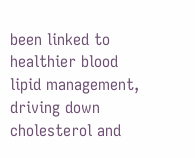been linked to healthier blood lipid management, driving down cholesterol and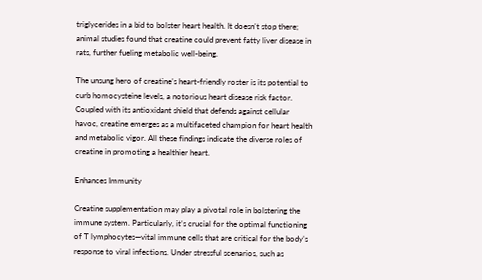triglycerides in a bid to bolster heart health. It doesn’t stop there; animal studies found that creatine could prevent fatty liver disease in rats, further fueling metabolic well-being.

The unsung hero of creatine’s heart-friendly roster is its potential to curb homocysteine levels, a notorious heart disease risk factor. Coupled with its antioxidant shield that defends against cellular havoc, creatine emerges as a multifaceted champion for heart health and metabolic vigor. All these findings indicate the diverse roles of creatine in promoting a healthier heart.

Enhances Immunity

Creatine supplementation may play a pivotal role in bolstering the immune system. Particularly, it’s crucial for the optimal functioning of T lymphocytes—vital immune cells that are critical for the body’s response to viral infections. Under stressful scenarios, such as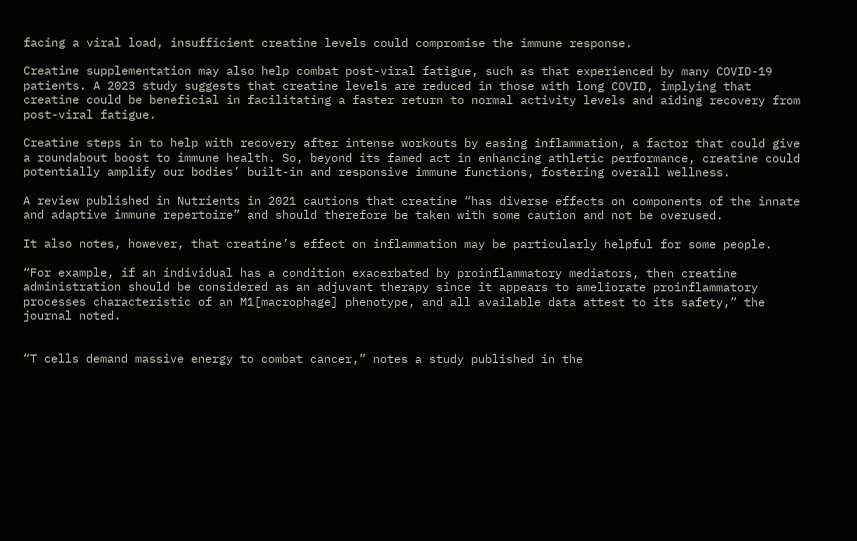facing a viral load, insufficient creatine levels could compromise the immune response.

Creatine supplementation may also help combat post-viral fatigue, such as that experienced by many COVID-19 patients. A 2023 study suggests that creatine levels are reduced in those with long COVID, implying that creatine could be beneficial in facilitating a faster return to normal activity levels and aiding recovery from post-viral fatigue.

Creatine steps in to help with recovery after intense workouts by easing inflammation, a factor that could give a roundabout boost to immune health. So, beyond its famed act in enhancing athletic performance, creatine could potentially amplify our bodies’ built-in and responsive immune functions, fostering overall wellness.

A review published in Nutrients in 2021 cautions that creatine “has diverse effects on components of the innate and adaptive immune repertoire” and should therefore be taken with some caution and not be overused.

It also notes, however, that creatine’s effect on inflammation may be particularly helpful for some people.

“For example, if an individual has a condition exacerbated by proinflammatory mediators, then creatine administration should be considered as an adjuvant therapy since it appears to ameliorate proinflammatory processes characteristic of an M1[macrophage] phenotype, and all available data attest to its safety,” the journal noted.


“T cells demand massive energy to combat cancer,” notes a study published in the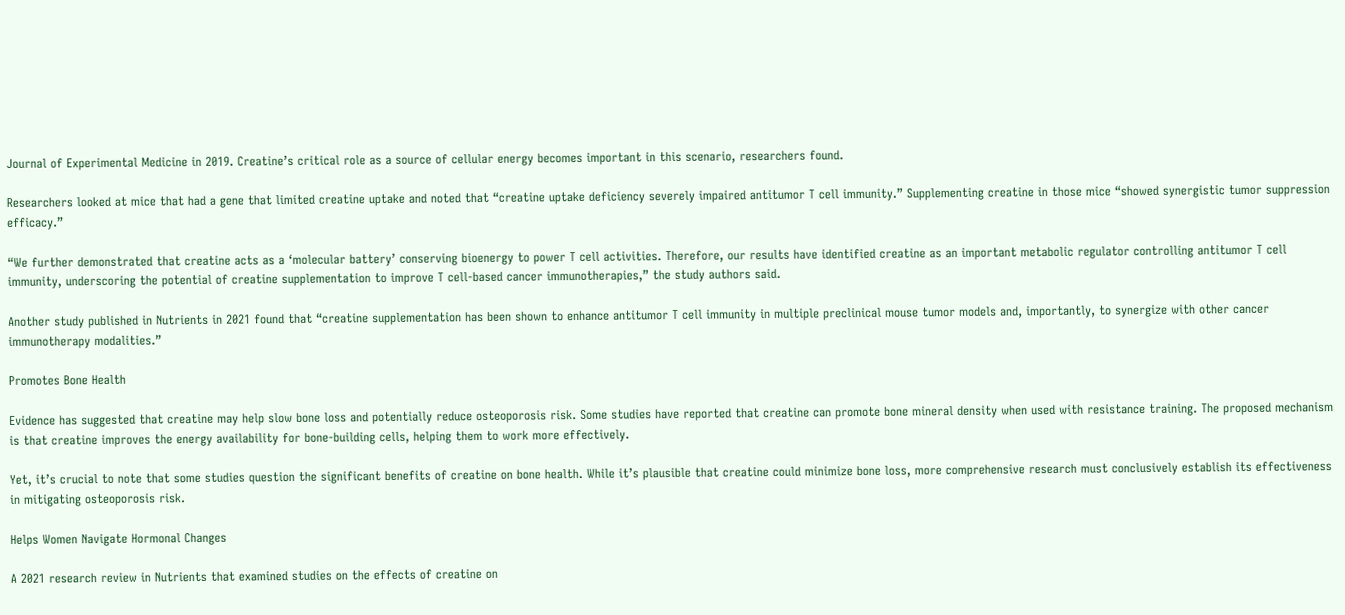Journal of Experimental Medicine in 2019. Creatine’s critical role as a source of cellular energy becomes important in this scenario, researchers found.

Researchers looked at mice that had a gene that limited creatine uptake and noted that “creatine uptake deficiency severely impaired antitumor T cell immunity.” Supplementing creatine in those mice “showed synergistic tumor suppression efficacy.”

“We further demonstrated that creatine acts as a ‘molecular battery’ conserving bioenergy to power T cell activities. Therefore, our results have identified creatine as an important metabolic regulator controlling antitumor T cell immunity, underscoring the potential of creatine supplementation to improve T cell-based cancer immunotherapies,” the study authors said.

Another study published in Nutrients in 2021 found that “creatine supplementation has been shown to enhance antitumor T cell immunity in multiple preclinical mouse tumor models and, importantly, to synergize with other cancer immunotherapy modalities.”

Promotes Bone Health

Evidence has suggested that creatine may help slow bone loss and potentially reduce osteoporosis risk. Some studies have reported that creatine can promote bone mineral density when used with resistance training. The proposed mechanism is that creatine improves the energy availability for bone-building cells, helping them to work more effectively.

Yet, it’s crucial to note that some studies question the significant benefits of creatine on bone health. While it’s plausible that creatine could minimize bone loss, more comprehensive research must conclusively establish its effectiveness in mitigating osteoporosis risk.

Helps Women Navigate Hormonal Changes

A 2021 research review in Nutrients that examined studies on the effects of creatine on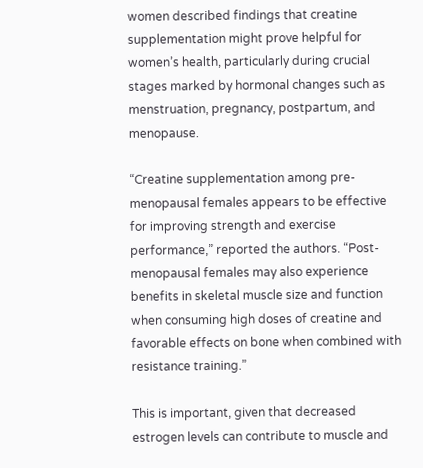women described findings that creatine supplementation might prove helpful for women’s health, particularly during crucial stages marked by hormonal changes such as menstruation, pregnancy, postpartum, and menopause.

“Creatine supplementation among pre-menopausal females appears to be effective for improving strength and exercise performance,” reported the authors. “Post-menopausal females may also experience benefits in skeletal muscle size and function when consuming high doses of creatine and favorable effects on bone when combined with resistance training.”

This is important, given that decreased estrogen levels can contribute to muscle and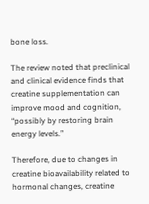bone loss.

The review noted that preclinical and clinical evidence finds that creatine supplementation can improve mood and cognition, “possibly by restoring brain energy levels.”

Therefore, due to changes in creatine bioavailability related to hormonal changes, creatine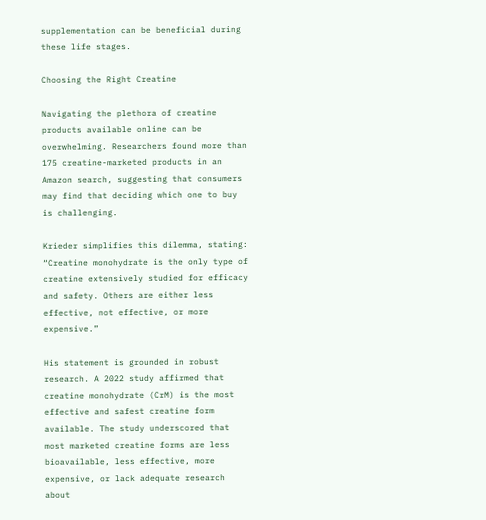supplementation can be beneficial during these life stages.

Choosing the Right Creatine

Navigating the plethora of creatine products available online can be overwhelming. Researchers found more than 175 creatine-marketed products in an Amazon search, suggesting that consumers may find that deciding which one to buy is challenging.

Krieder simplifies this dilemma, stating: “Creatine monohydrate is the only type of creatine extensively studied for efficacy and safety. Others are either less effective, not effective, or more expensive.”

His statement is grounded in robust research. A 2022 study affirmed that creatine monohydrate (CrM) is the most effective and safest creatine form available. The study underscored that most marketed creatine forms are less bioavailable, less effective, more expensive, or lack adequate research about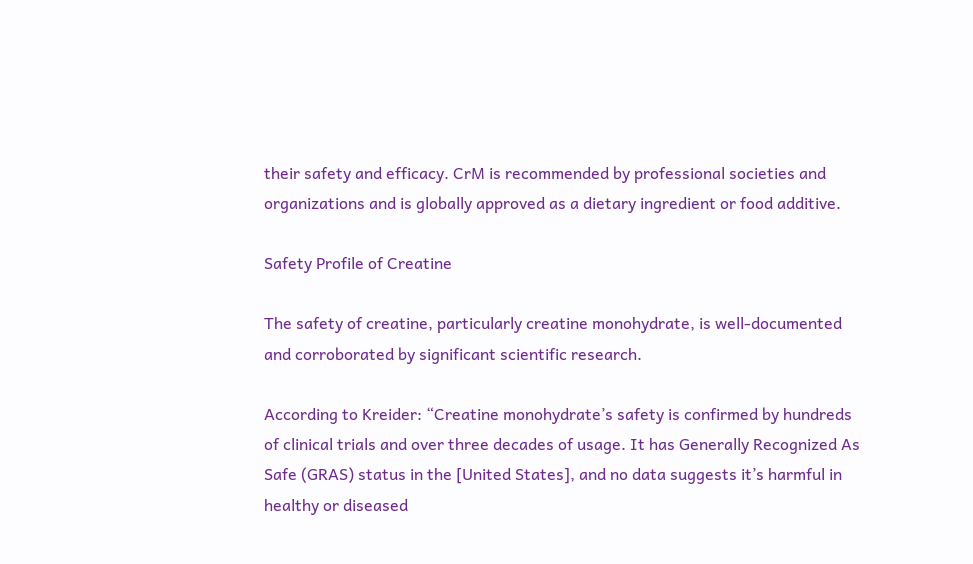their safety and efficacy. CrM is recommended by professional societies and organizations and is globally approved as a dietary ingredient or food additive.

Safety Profile of Creatine

The safety of creatine, particularly creatine monohydrate, is well-documented and corroborated by significant scientific research.

According to Kreider: “Creatine monohydrate’s safety is confirmed by hundreds of clinical trials and over three decades of usage. It has Generally Recognized As Safe (GRAS) status in the [United States], and no data suggests it’s harmful in healthy or diseased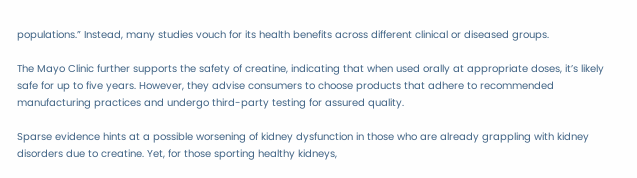populations.” Instead, many studies vouch for its health benefits across different clinical or diseased groups.

The Mayo Clinic further supports the safety of creatine, indicating that when used orally at appropriate doses, it’s likely safe for up to five years. However, they advise consumers to choose products that adhere to recommended manufacturing practices and undergo third-party testing for assured quality.

Sparse evidence hints at a possible worsening of kidney dysfunction in those who are already grappling with kidney disorders due to creatine. Yet, for those sporting healthy kidneys,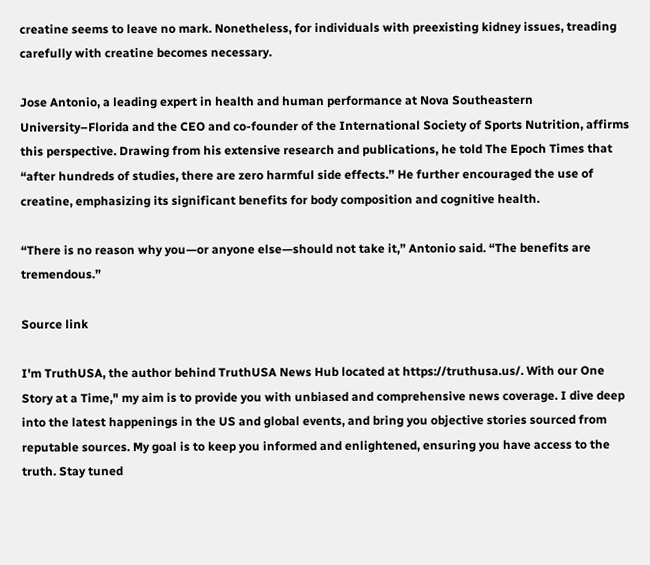creatine seems to leave no mark. Nonetheless, for individuals with preexisting kidney issues, treading carefully with creatine becomes necessary.

Jose Antonio, a leading expert in health and human performance at Nova Southeastern University–Florida and the CEO and co-founder of the International Society of Sports Nutrition, affirms this perspective. Drawing from his extensive research and publications, he told The Epoch Times that “after hundreds of studies, there are zero harmful side effects.” He further encouraged the use of creatine, emphasizing its significant benefits for body composition and cognitive health.

“There is no reason why you—or anyone else—should not take it,” Antonio said. “The benefits are tremendous.”

Source link

I'm TruthUSA, the author behind TruthUSA News Hub located at https://truthusa.us/. With our One Story at a Time," my aim is to provide you with unbiased and comprehensive news coverage. I dive deep into the latest happenings in the US and global events, and bring you objective stories sourced from reputable sources. My goal is to keep you informed and enlightened, ensuring you have access to the truth. Stay tuned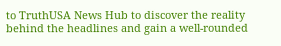to TruthUSA News Hub to discover the reality behind the headlines and gain a well-rounded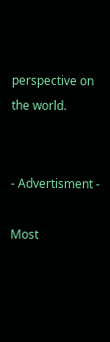perspective on the world.


- Advertisment -

Most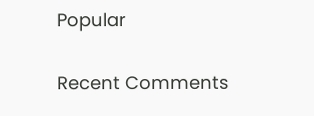Popular

Recent Comments